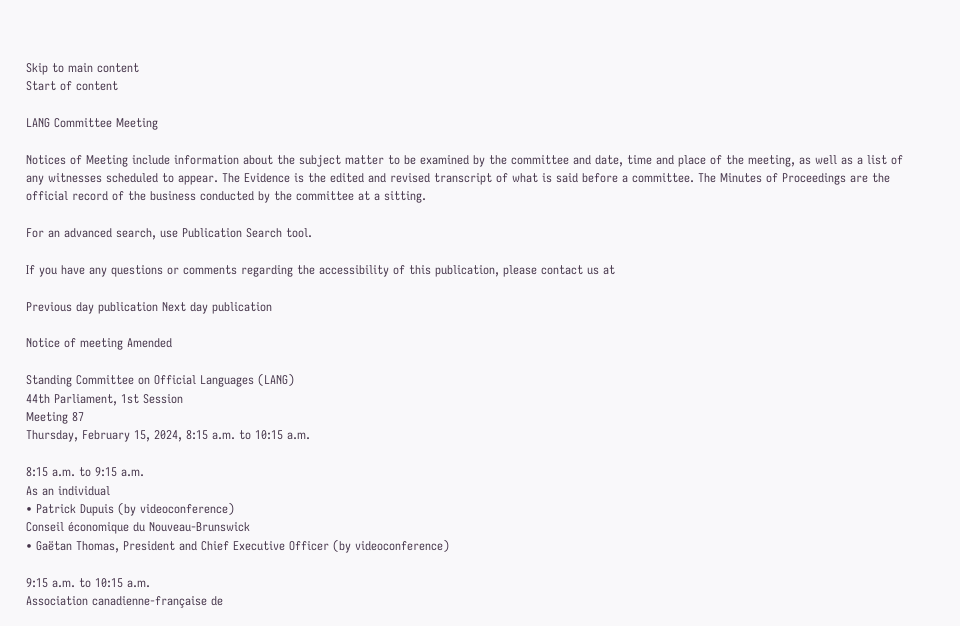Skip to main content
Start of content

LANG Committee Meeting

Notices of Meeting include information about the subject matter to be examined by the committee and date, time and place of the meeting, as well as a list of any witnesses scheduled to appear. The Evidence is the edited and revised transcript of what is said before a committee. The Minutes of Proceedings are the official record of the business conducted by the committee at a sitting.

For an advanced search, use Publication Search tool.

If you have any questions or comments regarding the accessibility of this publication, please contact us at

Previous day publication Next day publication

Notice of meeting Amended

Standing Committee on Official Languages (LANG)
44th Parliament, 1st Session
Meeting 87
Thursday, February 15, 2024, 8:15 a.m. to 10:15 a.m.

8:15 a.m. to 9:15 a.m.
As an individual
• Patrick Dupuis (by videoconference)
Conseil économique du Nouveau-Brunswick
• Gaëtan Thomas, President and Chief Executive Officer (by videoconference)

9:15 a.m. to 10:15 a.m.
Association canadienne-française de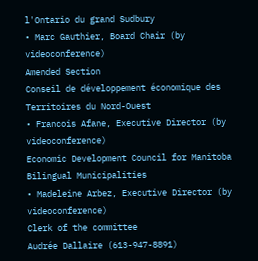l'Ontario du grand Sudbury
• Marc Gauthier, Board Chair (by videoconference)
Amended Section
Conseil de développement économique des Territoires du Nord-Ouest
• Francois Afane, Executive Director (by videoconference)
Economic Development Council for Manitoba Bilingual Municipalities
• Madeleine Arbez, Executive Director (by videoconference)
Clerk of the committee
Audrée Dallaire (613-947-8891)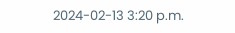2024-02-13 3:20 p.m.